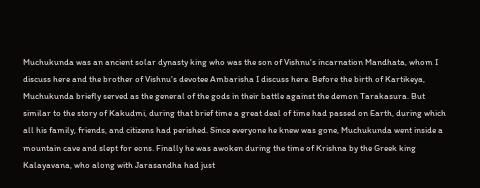Muchukunda was an ancient solar dynasty king who was the son of Vishnu's incarnation Mandhata, whom I discuss here and the brother of Vishnu's devotee Ambarisha I discuss here. Before the birth of Kartikeya, Muchukunda briefly served as the general of the gods in their battle against the demon Tarakasura. But similar to the story of Kakudmi, during that brief time a great deal of time had passed on Earth, during which all his family, friends, and citizens had perished. Since everyone he knew was gone, Muchukunda went inside a mountain cave and slept for eons. Finally he was awoken during the time of Krishna by the Greek king Kalayavana, who along with Jarasandha had just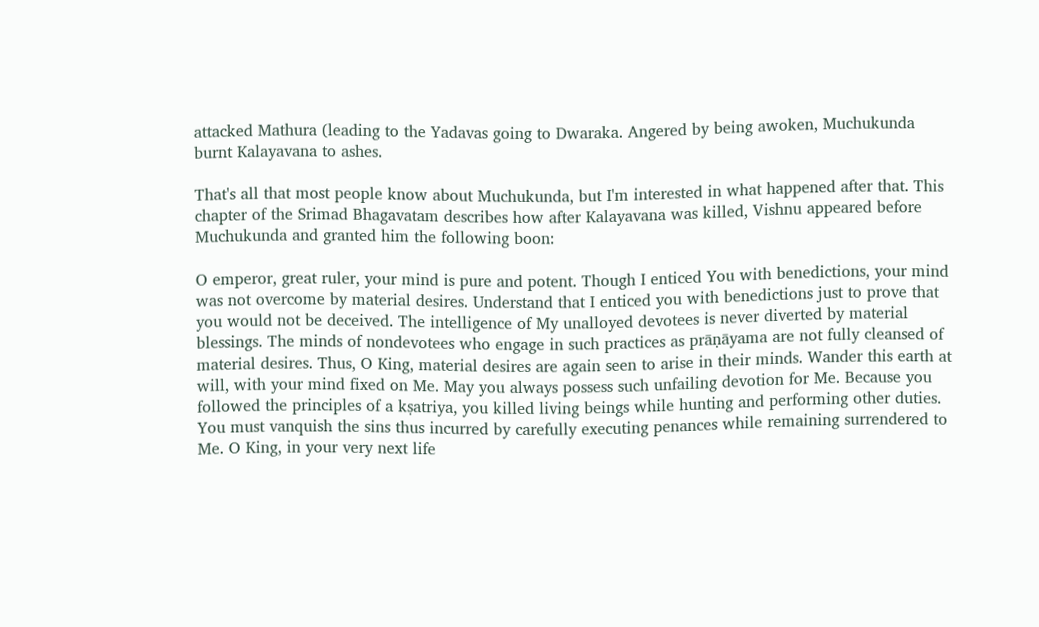attacked Mathura (leading to the Yadavas going to Dwaraka. Angered by being awoken, Muchukunda burnt Kalayavana to ashes.

That's all that most people know about Muchukunda, but I'm interested in what happened after that. This chapter of the Srimad Bhagavatam describes how after Kalayavana was killed, Vishnu appeared before Muchukunda and granted him the following boon:

O emperor, great ruler, your mind is pure and potent. Though I enticed You with benedictions, your mind was not overcome by material desires. Understand that I enticed you with benedictions just to prove that you would not be deceived. The intelligence of My unalloyed devotees is never diverted by material blessings. The minds of nondevotees who engage in such practices as prāṇāyama are not fully cleansed of material desires. Thus, O King, material desires are again seen to arise in their minds. Wander this earth at will, with your mind fixed on Me. May you always possess such unfailing devotion for Me. Because you followed the principles of a kṣatriya, you killed living beings while hunting and performing other duties. You must vanquish the sins thus incurred by carefully executing penances while remaining surrendered to Me. O King, in your very next life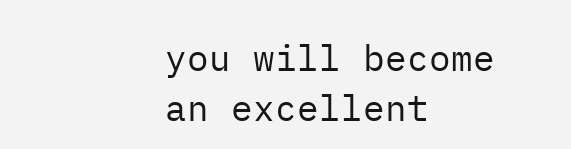you will become an excellent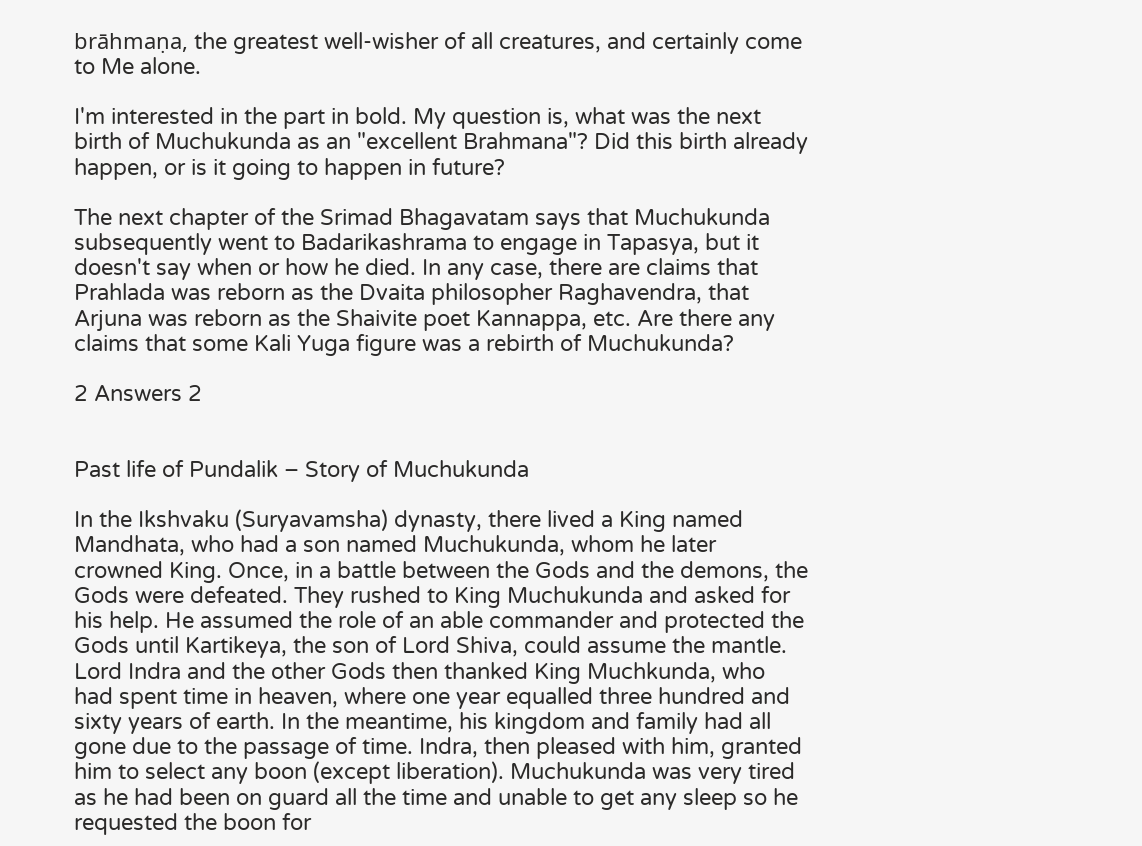brāhmaṇa, the greatest well-wisher of all creatures, and certainly come to Me alone.

I'm interested in the part in bold. My question is, what was the next birth of Muchukunda as an "excellent Brahmana"? Did this birth already happen, or is it going to happen in future?

The next chapter of the Srimad Bhagavatam says that Muchukunda subsequently went to Badarikashrama to engage in Tapasya, but it doesn't say when or how he died. In any case, there are claims that Prahlada was reborn as the Dvaita philosopher Raghavendra, that Arjuna was reborn as the Shaivite poet Kannappa, etc. Are there any claims that some Kali Yuga figure was a rebirth of Muchukunda?

2 Answers 2


Past life of Pundalik – Story of Muchukunda

In the Ikshvaku (Suryavamsha) dynasty, there lived a King named Mandhata, who had a son named Muchukunda, whom he later crowned King. Once, in a battle between the Gods and the demons, the Gods were defeated. They rushed to King Muchukunda and asked for his help. He assumed the role of an able commander and protected the Gods until Kartikeya, the son of Lord Shiva, could assume the mantle. Lord Indra and the other Gods then thanked King Muchkunda, who had spent time in heaven, where one year equalled three hundred and sixty years of earth. In the meantime, his kingdom and family had all gone due to the passage of time. Indra, then pleased with him, granted him to select any boon (except liberation). Muchukunda was very tired as he had been on guard all the time and unable to get any sleep so he requested the boon for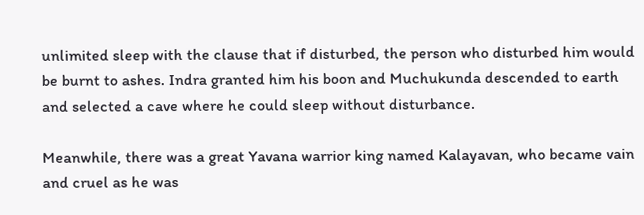unlimited sleep with the clause that if disturbed, the person who disturbed him would be burnt to ashes. Indra granted him his boon and Muchukunda descended to earth and selected a cave where he could sleep without disturbance.

Meanwhile, there was a great Yavana warrior king named Kalayavan, who became vain and cruel as he was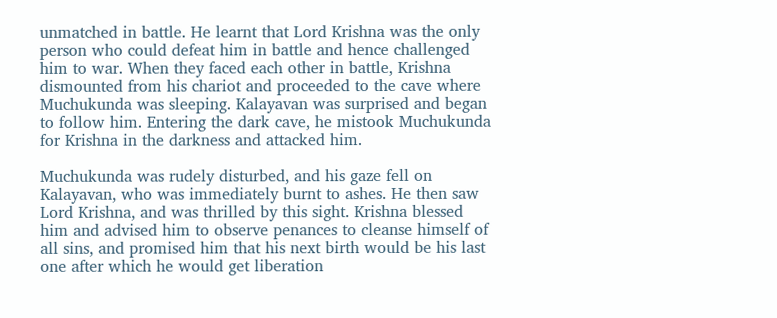unmatched in battle. He learnt that Lord Krishna was the only person who could defeat him in battle and hence challenged him to war. When they faced each other in battle, Krishna dismounted from his chariot and proceeded to the cave where Muchukunda was sleeping. Kalayavan was surprised and began to follow him. Entering the dark cave, he mistook Muchukunda for Krishna in the darkness and attacked him.

Muchukunda was rudely disturbed, and his gaze fell on Kalayavan, who was immediately burnt to ashes. He then saw Lord Krishna, and was thrilled by this sight. Krishna blessed him and advised him to observe penances to cleanse himself of all sins, and promised him that his next birth would be his last one after which he would get liberation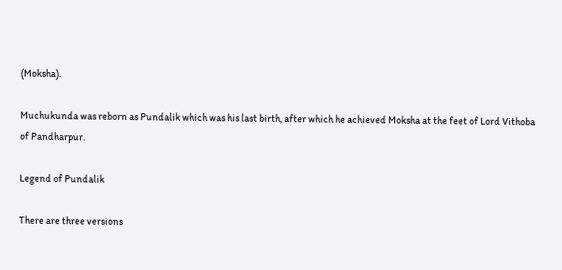(Moksha).

Muchukunda was reborn as Pundalik which was his last birth, after which he achieved Moksha at the feet of Lord Vithoba of Pandharpur.

Legend of Pundalik

There are three versions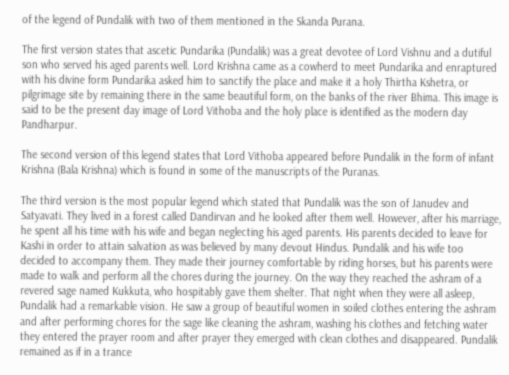of the legend of Pundalik with two of them mentioned in the Skanda Purana.

The first version states that ascetic Pundarika (Pundalik) was a great devotee of Lord Vishnu and a dutiful son who served his aged parents well. Lord Krishna came as a cowherd to meet Pundarika and enraptured with his divine form Pundarika asked him to sanctify the place and make it a holy Thirtha Kshetra, or pilgrimage site by remaining there in the same beautiful form, on the banks of the river Bhima. This image is said to be the present day image of Lord Vithoba and the holy place is identified as the modern day Pandharpur.

The second version of this legend states that Lord Vithoba appeared before Pundalik in the form of infant Krishna (Bala Krishna) which is found in some of the manuscripts of the Puranas.

The third version is the most popular legend which stated that Pundalik was the son of Janudev and Satyavati. They lived in a forest called Dandirvan and he looked after them well. However, after his marriage, he spent all his time with his wife and began neglecting his aged parents. His parents decided to leave for Kashi in order to attain salvation as was believed by many devout Hindus. Pundalik and his wife too decided to accompany them. They made their journey comfortable by riding horses, but his parents were made to walk and perform all the chores during the journey. On the way they reached the ashram of a revered sage named Kukkuta, who hospitably gave them shelter. That night when they were all asleep, Pundalik had a remarkable vision. He saw a group of beautiful women in soiled clothes entering the ashram and after performing chores for the sage like cleaning the ashram, washing his clothes and fetching water they entered the prayer room and after prayer they emerged with clean clothes and disappeared. Pundalik remained as if in a trance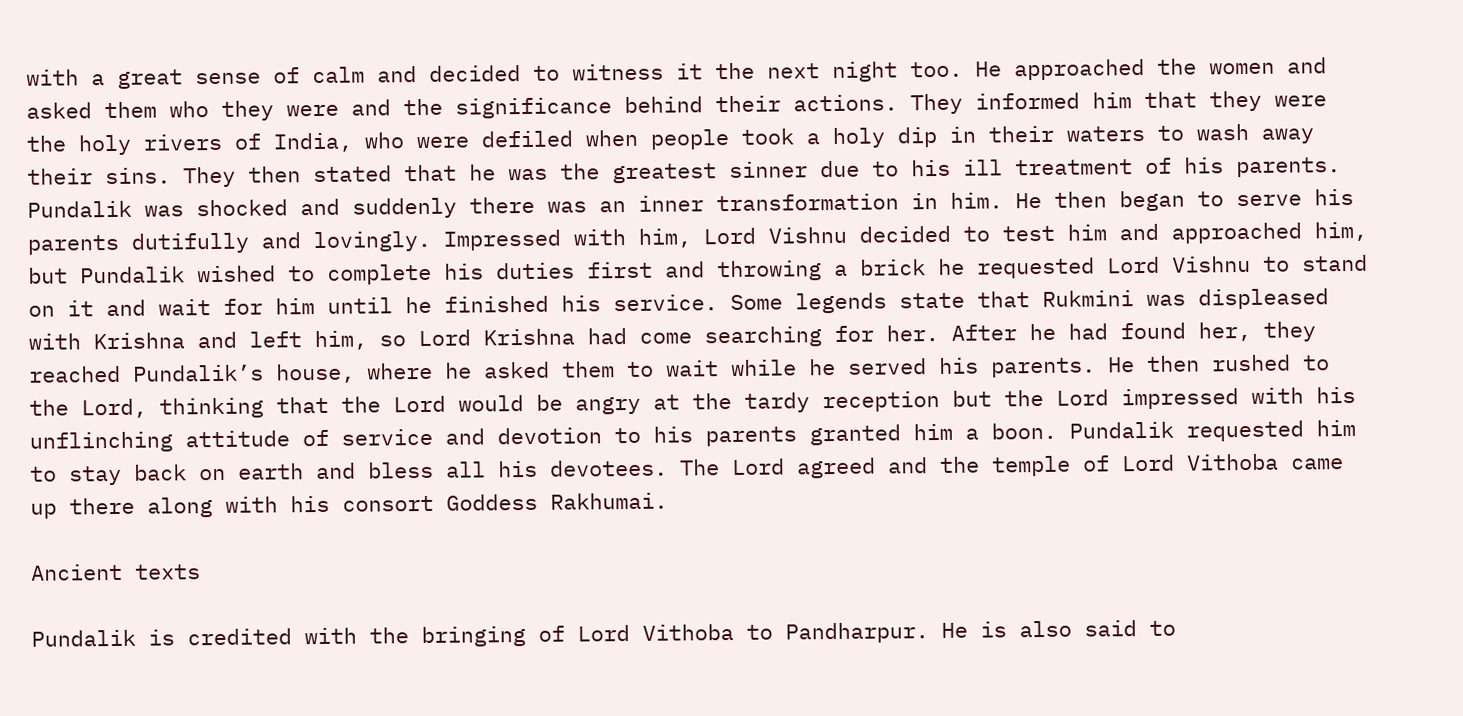with a great sense of calm and decided to witness it the next night too. He approached the women and asked them who they were and the significance behind their actions. They informed him that they were the holy rivers of India, who were defiled when people took a holy dip in their waters to wash away their sins. They then stated that he was the greatest sinner due to his ill treatment of his parents. Pundalik was shocked and suddenly there was an inner transformation in him. He then began to serve his parents dutifully and lovingly. Impressed with him, Lord Vishnu decided to test him and approached him, but Pundalik wished to complete his duties first and throwing a brick he requested Lord Vishnu to stand on it and wait for him until he finished his service. Some legends state that Rukmini was displeased with Krishna and left him, so Lord Krishna had come searching for her. After he had found her, they reached Pundalik’s house, where he asked them to wait while he served his parents. He then rushed to the Lord, thinking that the Lord would be angry at the tardy reception but the Lord impressed with his unflinching attitude of service and devotion to his parents granted him a boon. Pundalik requested him to stay back on earth and bless all his devotees. The Lord agreed and the temple of Lord Vithoba came up there along with his consort Goddess Rakhumai.

Ancient texts

Pundalik is credited with the bringing of Lord Vithoba to Pandharpur. He is also said to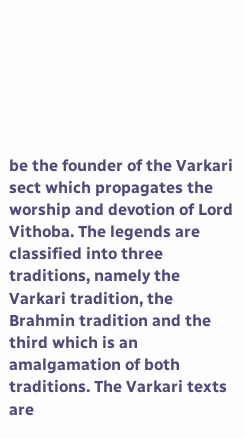be the founder of the Varkari sect which propagates the worship and devotion of Lord Vithoba. The legends are classified into three traditions, namely the Varkari tradition, the Brahmin tradition and the third which is an amalgamation of both traditions. The Varkari texts are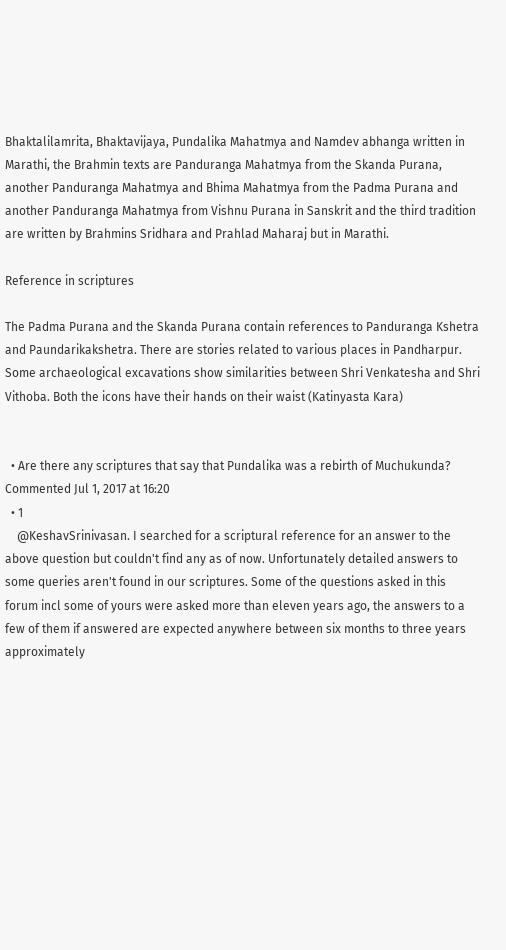Bhaktalilamrita, Bhaktavijaya, Pundalika Mahatmya and Namdev abhanga written in Marathi, the Brahmin texts are Panduranga Mahatmya from the Skanda Purana, another Panduranga Mahatmya and Bhima Mahatmya from the Padma Purana and another Panduranga Mahatmya from Vishnu Purana in Sanskrit and the third tradition are written by Brahmins Sridhara and Prahlad Maharaj but in Marathi.

Reference in scriptures

The Padma Purana and the Skanda Purana contain references to Panduranga Kshetra and Paundarikakshetra. There are stories related to various places in Pandharpur. Some archaeological excavations show similarities between Shri Venkatesha and Shri Vithoba. Both the icons have their hands on their waist (Katinyasta Kara)


  • Are there any scriptures that say that Pundalika was a rebirth of Muchukunda? Commented Jul 1, 2017 at 16:20
  • 1
    @KeshavSrinivasan. I searched for a scriptural reference for an answer to the above question but couldn't find any as of now. Unfortunately detailed answers to some queries aren't found in our scriptures. Some of the questions asked in this forum incl some of yours were asked more than eleven years ago, the answers to a few of them if answered are expected anywhere between six months to three years approximately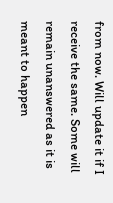from now. Will update it if I receive the same. Some will remain unanswered as it is meant to happen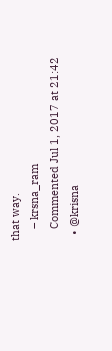that way.
    – krsna_ram
    Commented Jul 1, 2017 at 21:42
  • @krisna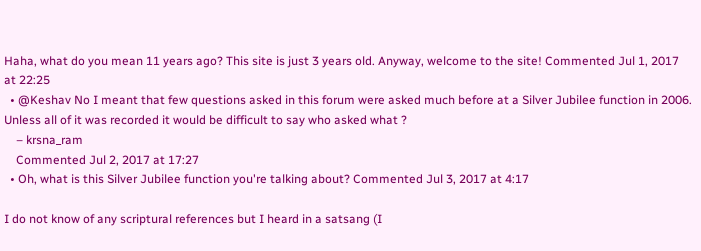Haha, what do you mean 11 years ago? This site is just 3 years old. Anyway, welcome to the site! Commented Jul 1, 2017 at 22:25
  • @Keshav No I meant that few questions asked in this forum were asked much before at a Silver Jubilee function in 2006. Unless all of it was recorded it would be difficult to say who asked what ?
    – krsna_ram
    Commented Jul 2, 2017 at 17:27
  • Oh, what is this Silver Jubilee function you're talking about? Commented Jul 3, 2017 at 4:17

I do not know of any scriptural references but I heard in a satsang (I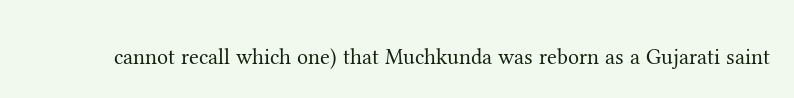cannot recall which one) that Muchkunda was reborn as a Gujarati saint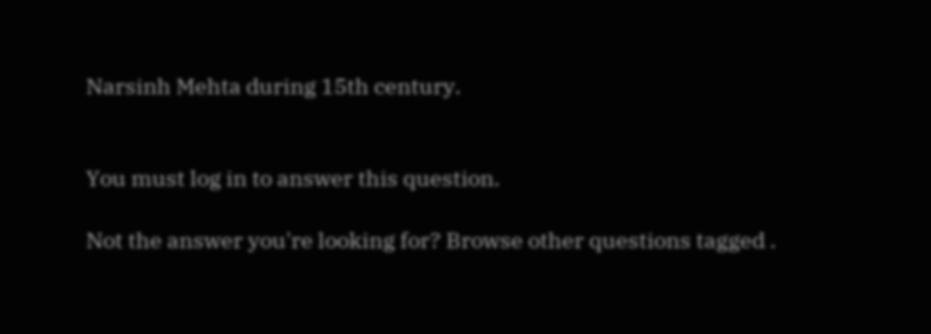Narsinh Mehta during 15th century.


You must log in to answer this question.

Not the answer you're looking for? Browse other questions tagged .